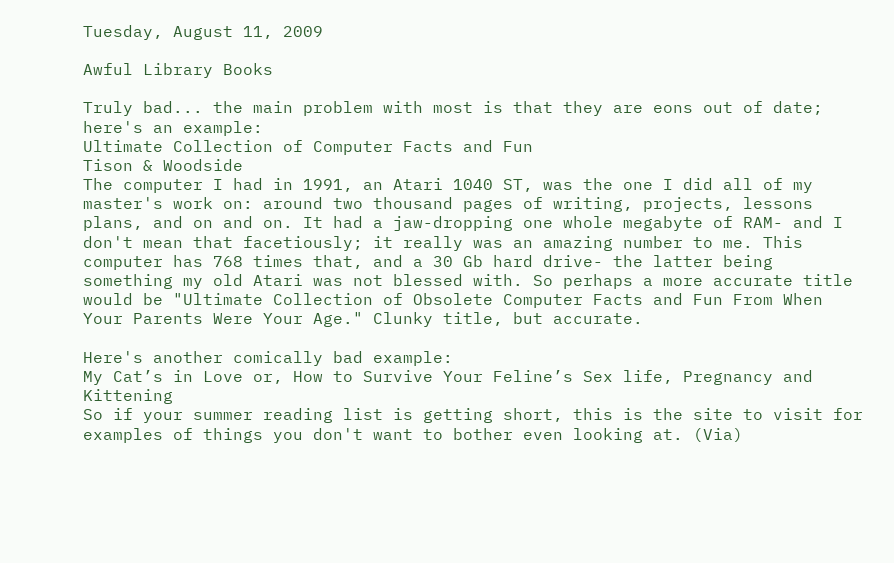Tuesday, August 11, 2009

Awful Library Books

Truly bad... the main problem with most is that they are eons out of date; here's an example:
Ultimate Collection of Computer Facts and Fun
Tison & Woodside
The computer I had in 1991, an Atari 1040 ST, was the one I did all of my master's work on: around two thousand pages of writing, projects, lessons plans, and on and on. It had a jaw-dropping one whole megabyte of RAM- and I don't mean that facetiously; it really was an amazing number to me. This computer has 768 times that, and a 30 Gb hard drive- the latter being something my old Atari was not blessed with. So perhaps a more accurate title would be "Ultimate Collection of Obsolete Computer Facts and Fun From When Your Parents Were Your Age." Clunky title, but accurate.

Here's another comically bad example:
My Cat’s in Love or, How to Survive Your Feline’s Sex life, Pregnancy and Kittening
So if your summer reading list is getting short, this is the site to visit for examples of things you don't want to bother even looking at. (Via)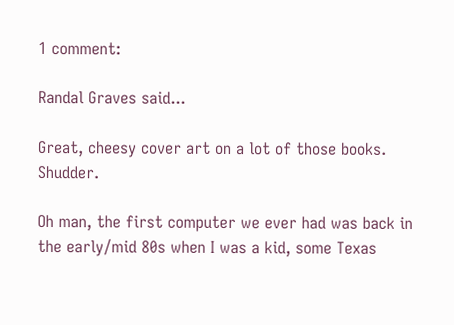1 comment:

Randal Graves said...

Great, cheesy cover art on a lot of those books. Shudder.

Oh man, the first computer we ever had was back in the early/mid 80s when I was a kid, some Texas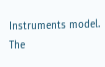Instruments model. The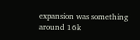expansion was something around 16k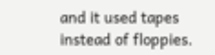and it used tapes instead of floppies.